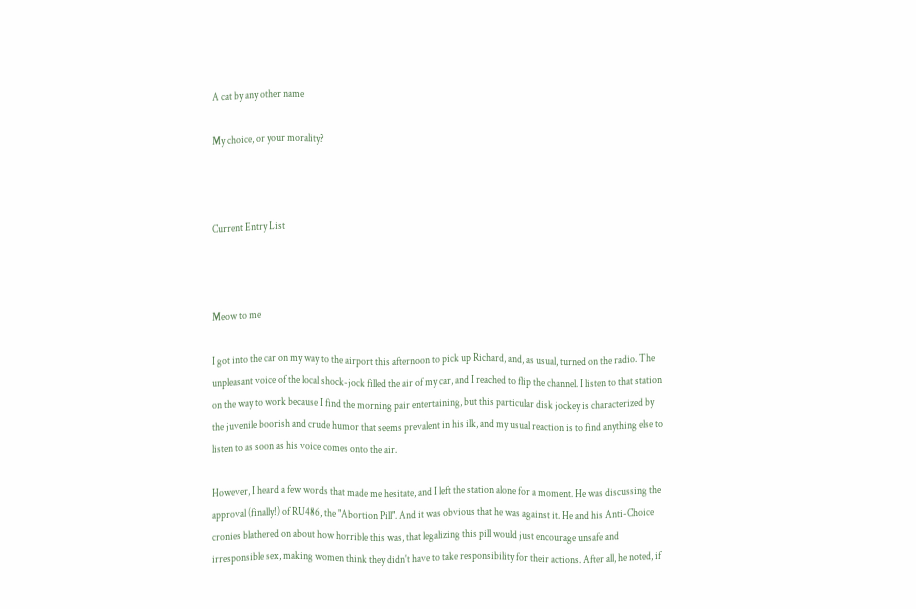A cat by any other name

My choice, or your morality?



Current Entry List



Meow to me

I got into the car on my way to the airport this afternoon to pick up Richard, and, as usual, turned on the radio. The unpleasant voice of the local shock-jock filled the air of my car, and I reached to flip the channel. I listen to that station on the way to work because I find the morning pair entertaining, but this particular disk jockey is characterized by the juvenile boorish and crude humor that seems prevalent in his ilk, and my usual reaction is to find anything else to listen to as soon as his voice comes onto the air.

However, I heard a few words that made me hesitate, and I left the station alone for a moment. He was discussing the approval (finally!) of RU486, the "Abortion Pill". And it was obvious that he was against it. He and his Anti-Choice cronies blathered on about how horrible this was, that legalizing this pill would just encourage unsafe and irresponsible sex, making women think they didn't have to take responsibility for their actions. After all, he noted, if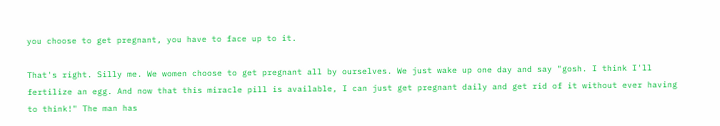you choose to get pregnant, you have to face up to it.

That's right. Silly me. We women choose to get pregnant all by ourselves. We just wake up one day and say "gosh. I think I'll fertilize an egg. And now that this miracle pill is available, I can just get pregnant daily and get rid of it without ever having to think!" The man has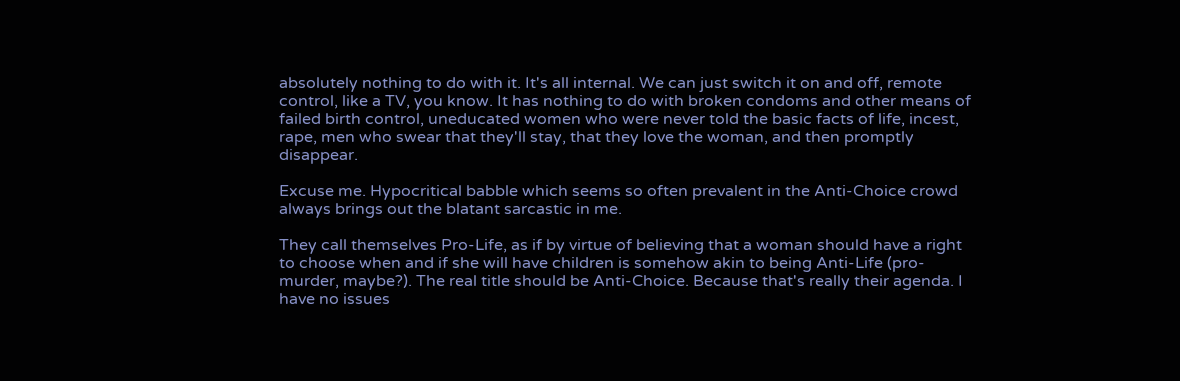absolutely nothing to do with it. It's all internal. We can just switch it on and off, remote control, like a TV, you know. It has nothing to do with broken condoms and other means of failed birth control, uneducated women who were never told the basic facts of life, incest, rape, men who swear that they'll stay, that they love the woman, and then promptly disappear.

Excuse me. Hypocritical babble which seems so often prevalent in the Anti-Choice crowd always brings out the blatant sarcastic in me.

They call themselves Pro-Life, as if by virtue of believing that a woman should have a right to choose when and if she will have children is somehow akin to being Anti-Life (pro-murder, maybe?). The real title should be Anti-Choice. Because that's really their agenda. I have no issues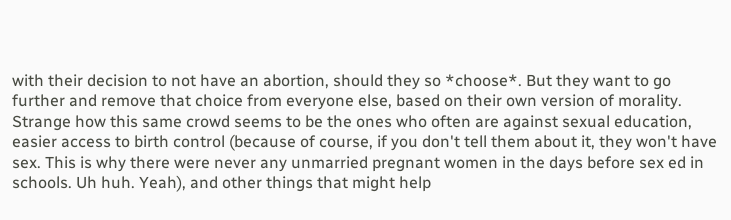with their decision to not have an abortion, should they so *choose*. But they want to go further and remove that choice from everyone else, based on their own version of morality. Strange how this same crowd seems to be the ones who often are against sexual education, easier access to birth control (because of course, if you don't tell them about it, they won't have sex. This is why there were never any unmarried pregnant women in the days before sex ed in schools. Uh huh. Yeah), and other things that might help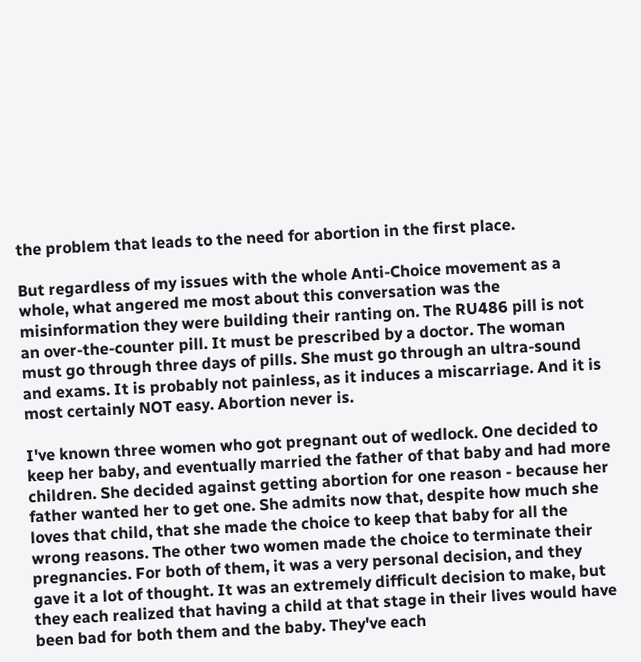the problem that leads to the need for abortion in the first place.

But regardless of my issues with the whole Anti-Choice movement as a whole, what angered me most about this conversation was the misinformation they were building their ranting on. The RU486 pill is not an over-the-counter pill. It must be prescribed by a doctor. The woman must go through three days of pills. She must go through an ultra-sound and exams. It is probably not painless, as it induces a miscarriage. And it is most certainly NOT easy. Abortion never is.

I've known three women who got pregnant out of wedlock. One decided to keep her baby, and eventually married the father of that baby and had more children. She decided against getting abortion for one reason - because her father wanted her to get one. She admits now that, despite how much she loves that child, that she made the choice to keep that baby for all the wrong reasons. The other two women made the choice to terminate their pregnancies. For both of them, it was a very personal decision, and they gave it a lot of thought. It was an extremely difficult decision to make, but they each realized that having a child at that stage in their lives would have been bad for both them and the baby. They've each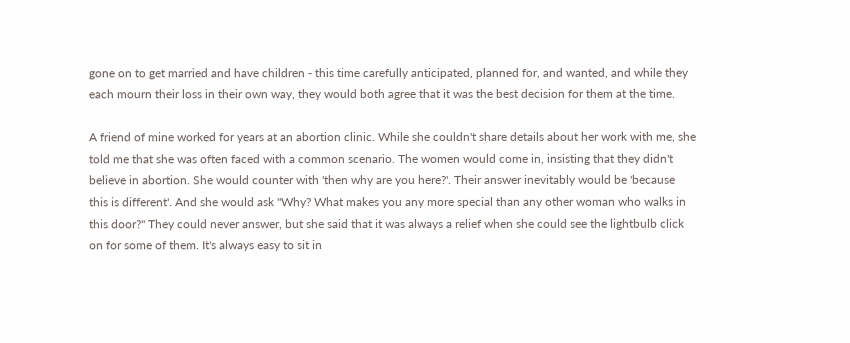gone on to get married and have children - this time carefully anticipated, planned for, and wanted, and while they each mourn their loss in their own way, they would both agree that it was the best decision for them at the time.

A friend of mine worked for years at an abortion clinic. While she couldn't share details about her work with me, she told me that she was often faced with a common scenario. The women would come in, insisting that they didn't believe in abortion. She would counter with 'then why are you here?'. Their answer inevitably would be 'because this is different'. And she would ask "Why? What makes you any more special than any other woman who walks in this door?" They could never answer, but she said that it was always a relief when she could see the lightbulb click on for some of them. It's always easy to sit in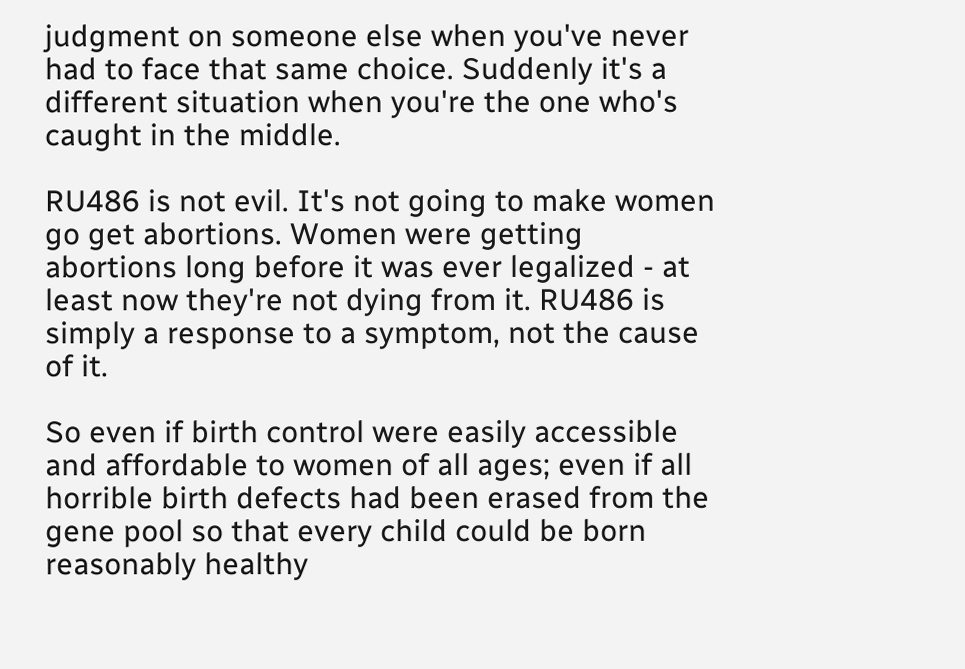judgment on someone else when you've never had to face that same choice. Suddenly it's a different situation when you're the one who's caught in the middle.

RU486 is not evil. It's not going to make women go get abortions. Women were getting abortions long before it was ever legalized - at least now they're not dying from it. RU486 is simply a response to a symptom, not the cause of it.

So even if birth control were easily accessible and affordable to women of all ages; even if all horrible birth defects had been erased from the gene pool so that every child could be born reasonably healthy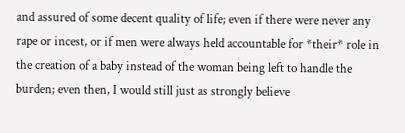and assured of some decent quality of life; even if there were never any rape or incest, or if men were always held accountable for *their* role in the creation of a baby instead of the woman being left to handle the burden; even then, I would still just as strongly believe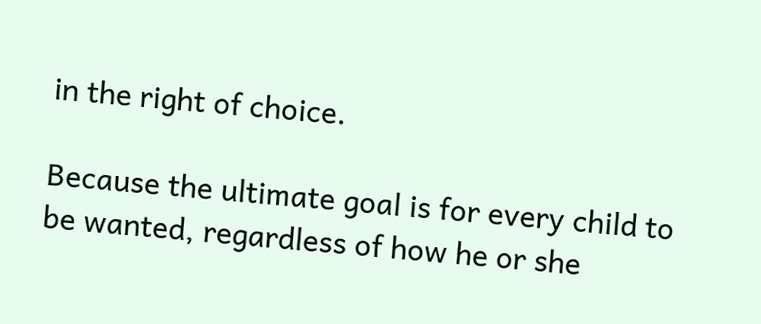in the right of choice.

Because the ultimate goal is for every child to be wanted, regardless of how he or she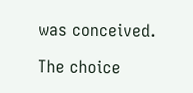was conceived.

The choice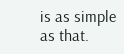is as simple as that.